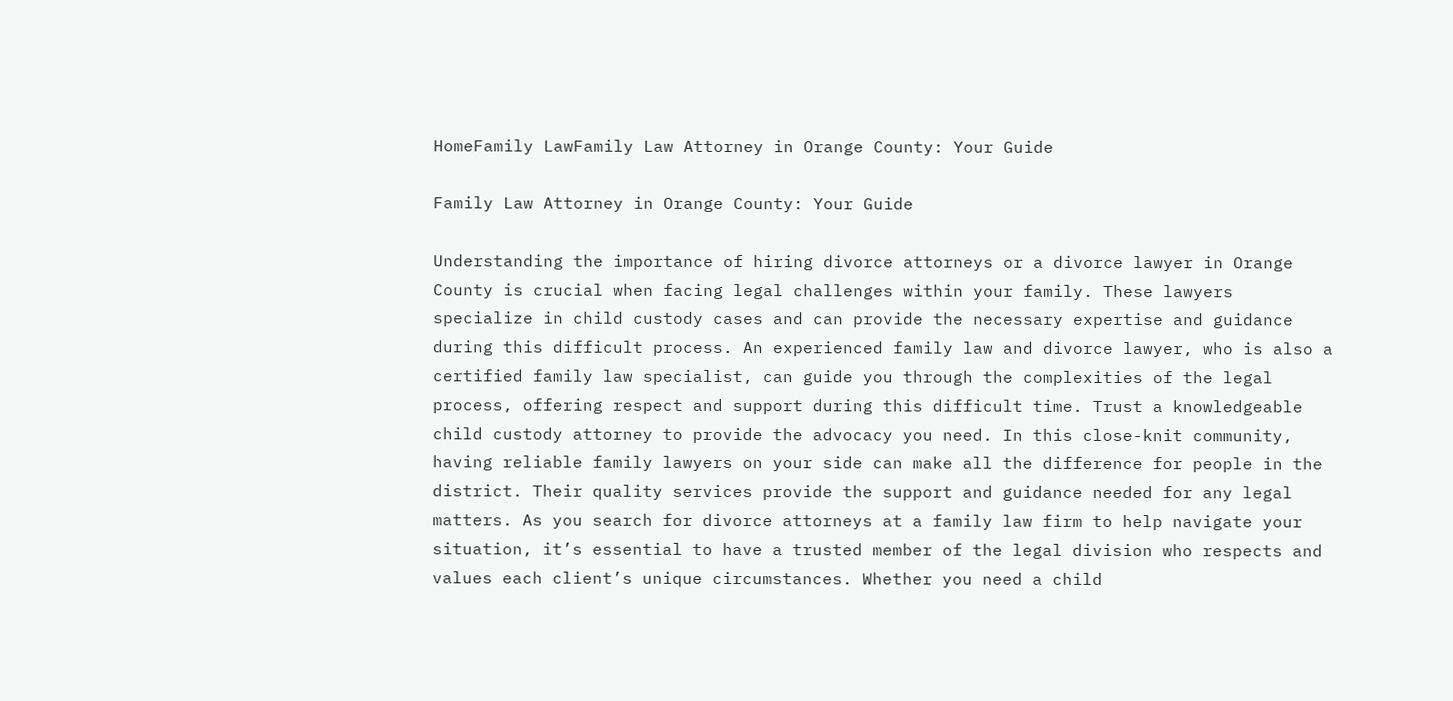HomeFamily LawFamily Law Attorney in Orange County: Your Guide

Family Law Attorney in Orange County: Your Guide

Understanding the importance of hiring divorce attorneys or a divorce lawyer in Orange County is crucial when facing legal challenges within your family. These lawyers specialize in child custody cases and can provide the necessary expertise and guidance during this difficult process. An experienced family law and divorce lawyer, who is also a certified family law specialist, can guide you through the complexities of the legal process, offering respect and support during this difficult time. Trust a knowledgeable child custody attorney to provide the advocacy you need. In this close-knit community, having reliable family lawyers on your side can make all the difference for people in the district. Their quality services provide the support and guidance needed for any legal matters. As you search for divorce attorneys at a family law firm to help navigate your situation, it’s essential to have a trusted member of the legal division who respects and values each client’s unique circumstances. Whether you need a child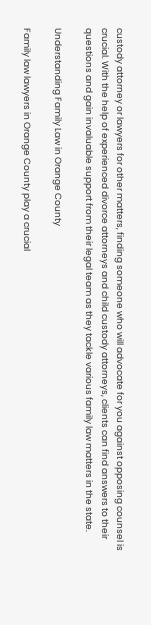custody attorney or lawyers for other matters, finding someone who will advocate for you against opposing counsel is crucial. With the help of experienced divorce attorneys and child custody attorneys, clients can find answers to their questions and gain invaluable support from their legal team as they tackle various family law matters in the state.

Understanding Family Law in Orange County

Family law lawyers in Orange County play a crucial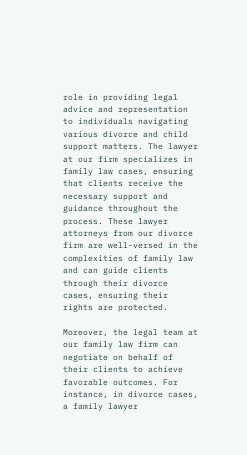role in providing legal advice and representation to individuals navigating various divorce and child support matters. The lawyer at our firm specializes in family law cases, ensuring that clients receive the necessary support and guidance throughout the process. These lawyer attorneys from our divorce firm are well-versed in the complexities of family law and can guide clients through their divorce cases, ensuring their rights are protected.

Moreover, the legal team at our family law firm can negotiate on behalf of their clients to achieve favorable outcomes. For instance, in divorce cases, a family lawyer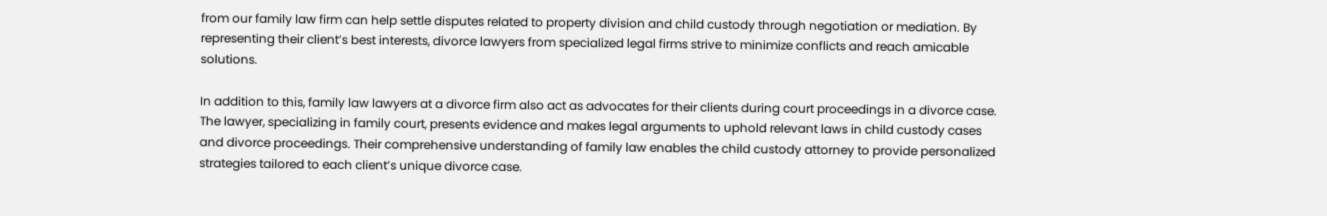from our family law firm can help settle disputes related to property division and child custody through negotiation or mediation. By representing their client’s best interests, divorce lawyers from specialized legal firms strive to minimize conflicts and reach amicable solutions.

In addition to this, family law lawyers at a divorce firm also act as advocates for their clients during court proceedings in a divorce case. The lawyer, specializing in family court, presents evidence and makes legal arguments to uphold relevant laws in child custody cases and divorce proceedings. Their comprehensive understanding of family law enables the child custody attorney to provide personalized strategies tailored to each client’s unique divorce case.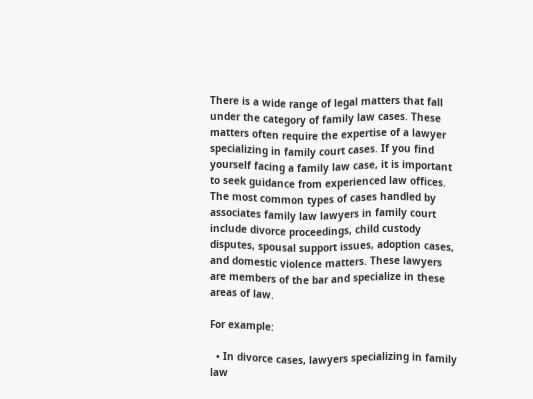There is a wide range of legal matters that fall under the category of family law cases. These matters often require the expertise of a lawyer specializing in family court cases. If you find yourself facing a family law case, it is important to seek guidance from experienced law offices. The most common types of cases handled by associates family law lawyers in family court include divorce proceedings, child custody disputes, spousal support issues, adoption cases, and domestic violence matters. These lawyers are members of the bar and specialize in these areas of law.

For example:

  • In divorce cases, lawyers specializing in family law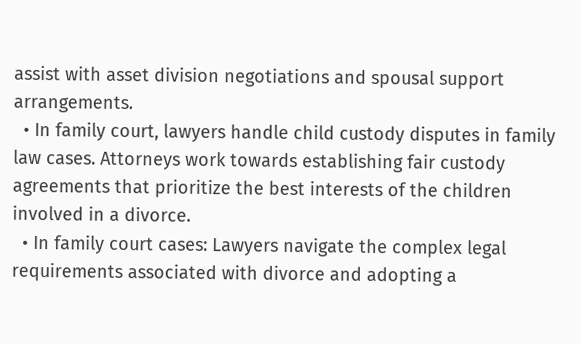assist with asset division negotiations and spousal support arrangements.
  • In family court, lawyers handle child custody disputes in family law cases. Attorneys work towards establishing fair custody agreements that prioritize the best interests of the children involved in a divorce.
  • In family court cases: Lawyers navigate the complex legal requirements associated with divorce and adopting a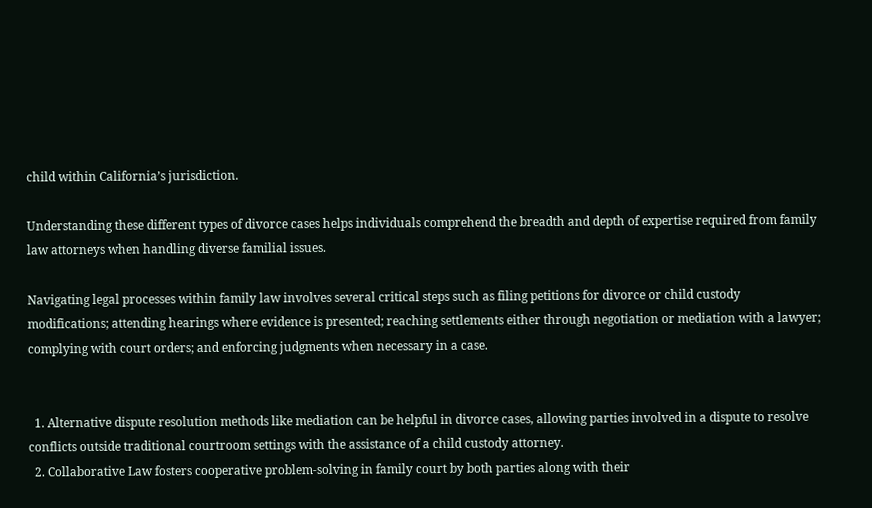child within California’s jurisdiction.

Understanding these different types of divorce cases helps individuals comprehend the breadth and depth of expertise required from family law attorneys when handling diverse familial issues.

Navigating legal processes within family law involves several critical steps such as filing petitions for divorce or child custody modifications; attending hearings where evidence is presented; reaching settlements either through negotiation or mediation with a lawyer; complying with court orders; and enforcing judgments when necessary in a case.


  1. Alternative dispute resolution methods like mediation can be helpful in divorce cases, allowing parties involved in a dispute to resolve conflicts outside traditional courtroom settings with the assistance of a child custody attorney.
  2. Collaborative Law fosters cooperative problem-solving in family court by both parties along with their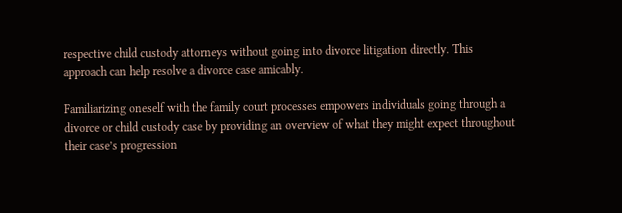respective child custody attorneys without going into divorce litigation directly. This approach can help resolve a divorce case amicably.

Familiarizing oneself with the family court processes empowers individuals going through a divorce or child custody case by providing an overview of what they might expect throughout their case’s progression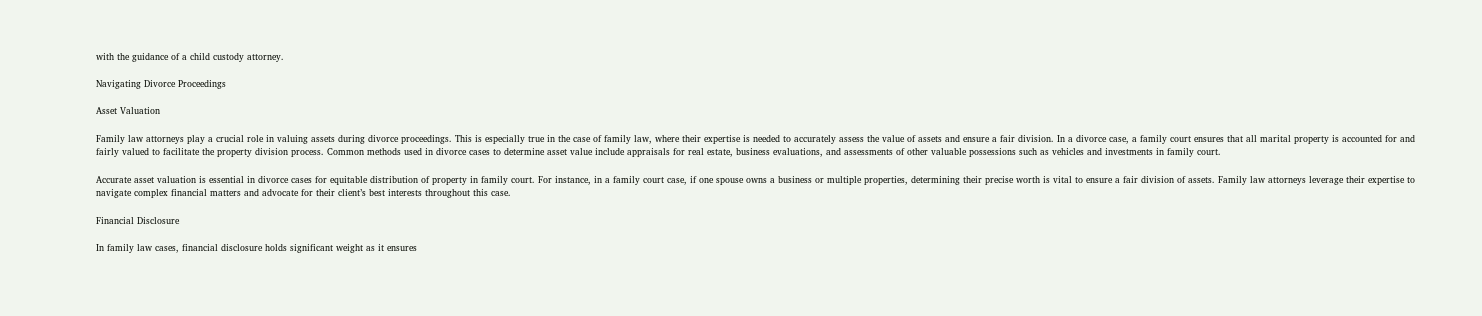with the guidance of a child custody attorney.

Navigating Divorce Proceedings

Asset Valuation

Family law attorneys play a crucial role in valuing assets during divorce proceedings. This is especially true in the case of family law, where their expertise is needed to accurately assess the value of assets and ensure a fair division. In a divorce case, a family court ensures that all marital property is accounted for and fairly valued to facilitate the property division process. Common methods used in divorce cases to determine asset value include appraisals for real estate, business evaluations, and assessments of other valuable possessions such as vehicles and investments in family court.

Accurate asset valuation is essential in divorce cases for equitable distribution of property in family court. For instance, in a family court case, if one spouse owns a business or multiple properties, determining their precise worth is vital to ensure a fair division of assets. Family law attorneys leverage their expertise to navigate complex financial matters and advocate for their client’s best interests throughout this case.

Financial Disclosure

In family law cases, financial disclosure holds significant weight as it ensures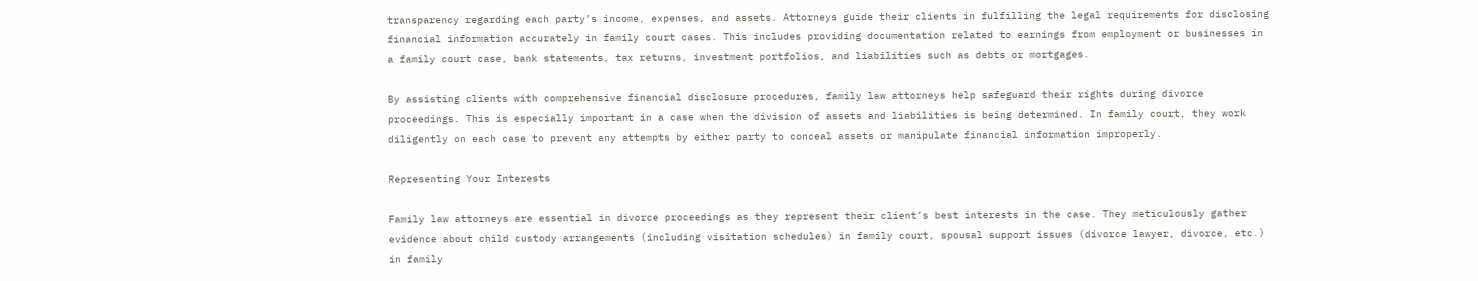transparency regarding each party’s income, expenses, and assets. Attorneys guide their clients in fulfilling the legal requirements for disclosing financial information accurately in family court cases. This includes providing documentation related to earnings from employment or businesses in a family court case, bank statements, tax returns, investment portfolios, and liabilities such as debts or mortgages.

By assisting clients with comprehensive financial disclosure procedures, family law attorneys help safeguard their rights during divorce proceedings. This is especially important in a case when the division of assets and liabilities is being determined. In family court, they work diligently on each case to prevent any attempts by either party to conceal assets or manipulate financial information improperly.

Representing Your Interests

Family law attorneys are essential in divorce proceedings as they represent their client’s best interests in the case. They meticulously gather evidence about child custody arrangements (including visitation schedules) in family court, spousal support issues (divorce lawyer, divorce, etc.) in family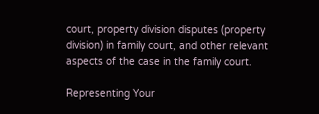court, property division disputes (property division) in family court, and other relevant aspects of the case in the family court.

Representing Your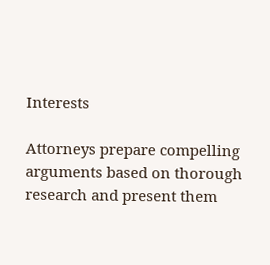Interests

Attorneys prepare compelling arguments based on thorough research and present them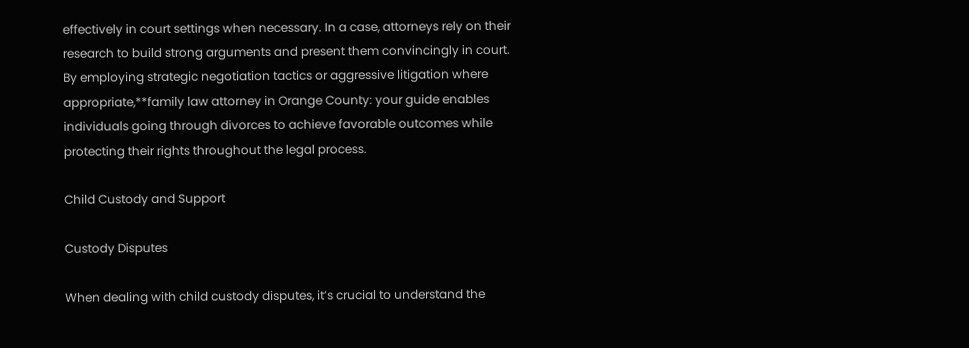effectively in court settings when necessary. In a case, attorneys rely on their research to build strong arguments and present them convincingly in court. By employing strategic negotiation tactics or aggressive litigation where appropriate,**family law attorney in Orange County: your guide enables individuals going through divorces to achieve favorable outcomes while protecting their rights throughout the legal process.

Child Custody and Support

Custody Disputes

When dealing with child custody disputes, it’s crucial to understand the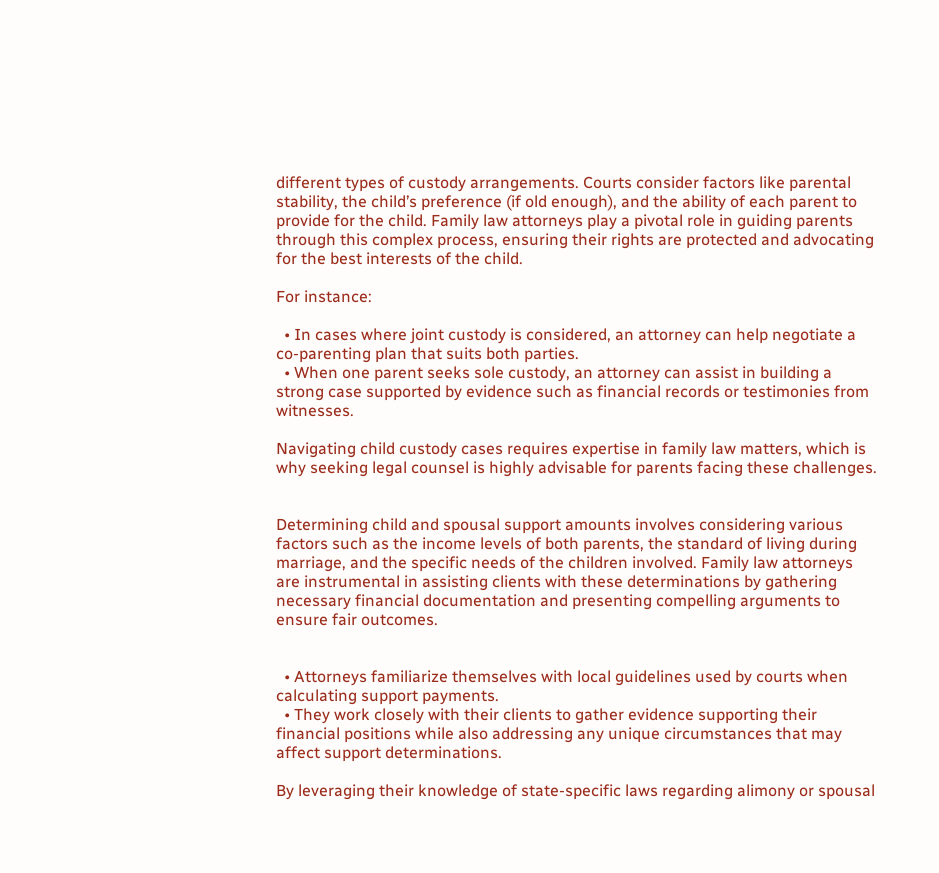different types of custody arrangements. Courts consider factors like parental stability, the child’s preference (if old enough), and the ability of each parent to provide for the child. Family law attorneys play a pivotal role in guiding parents through this complex process, ensuring their rights are protected and advocating for the best interests of the child.

For instance:

  • In cases where joint custody is considered, an attorney can help negotiate a co-parenting plan that suits both parties.
  • When one parent seeks sole custody, an attorney can assist in building a strong case supported by evidence such as financial records or testimonies from witnesses.

Navigating child custody cases requires expertise in family law matters, which is why seeking legal counsel is highly advisable for parents facing these challenges.


Determining child and spousal support amounts involves considering various factors such as the income levels of both parents, the standard of living during marriage, and the specific needs of the children involved. Family law attorneys are instrumental in assisting clients with these determinations by gathering necessary financial documentation and presenting compelling arguments to ensure fair outcomes.


  • Attorneys familiarize themselves with local guidelines used by courts when calculating support payments.
  • They work closely with their clients to gather evidence supporting their financial positions while also addressing any unique circumstances that may affect support determinations.

By leveraging their knowledge of state-specific laws regarding alimony or spousal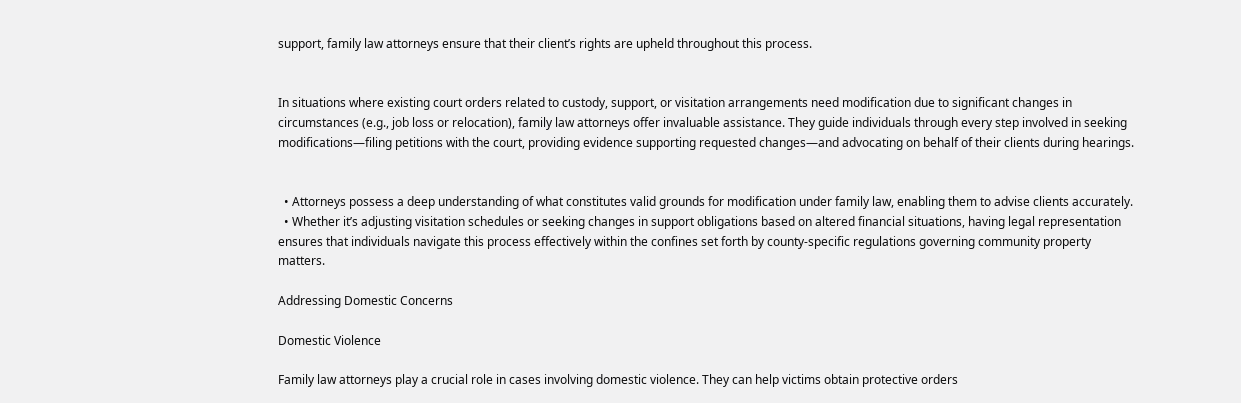support, family law attorneys ensure that their client’s rights are upheld throughout this process.


In situations where existing court orders related to custody, support, or visitation arrangements need modification due to significant changes in circumstances (e.g., job loss or relocation), family law attorneys offer invaluable assistance. They guide individuals through every step involved in seeking modifications—filing petitions with the court, providing evidence supporting requested changes—and advocating on behalf of their clients during hearings.


  • Attorneys possess a deep understanding of what constitutes valid grounds for modification under family law, enabling them to advise clients accurately.
  • Whether it’s adjusting visitation schedules or seeking changes in support obligations based on altered financial situations, having legal representation ensures that individuals navigate this process effectively within the confines set forth by county-specific regulations governing community property matters.

Addressing Domestic Concerns

Domestic Violence

Family law attorneys play a crucial role in cases involving domestic violence. They can help victims obtain protective orders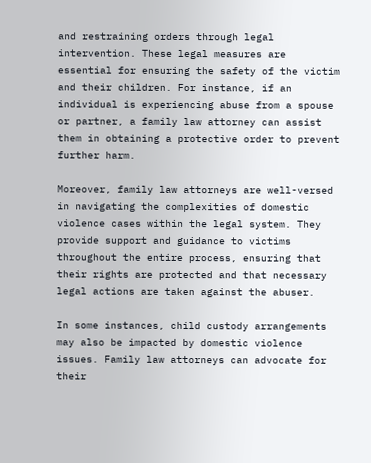and restraining orders through legal intervention. These legal measures are essential for ensuring the safety of the victim and their children. For instance, if an individual is experiencing abuse from a spouse or partner, a family law attorney can assist them in obtaining a protective order to prevent further harm.

Moreover, family law attorneys are well-versed in navigating the complexities of domestic violence cases within the legal system. They provide support and guidance to victims throughout the entire process, ensuring that their rights are protected and that necessary legal actions are taken against the abuser.

In some instances, child custody arrangements may also be impacted by domestic violence issues. Family law attorneys can advocate for their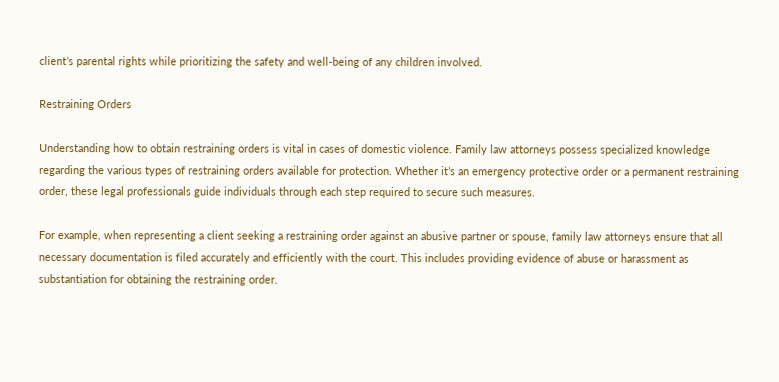client’s parental rights while prioritizing the safety and well-being of any children involved.

Restraining Orders

Understanding how to obtain restraining orders is vital in cases of domestic violence. Family law attorneys possess specialized knowledge regarding the various types of restraining orders available for protection. Whether it’s an emergency protective order or a permanent restraining order, these legal professionals guide individuals through each step required to secure such measures.

For example, when representing a client seeking a restraining order against an abusive partner or spouse, family law attorneys ensure that all necessary documentation is filed accurately and efficiently with the court. This includes providing evidence of abuse or harassment as substantiation for obtaining the restraining order.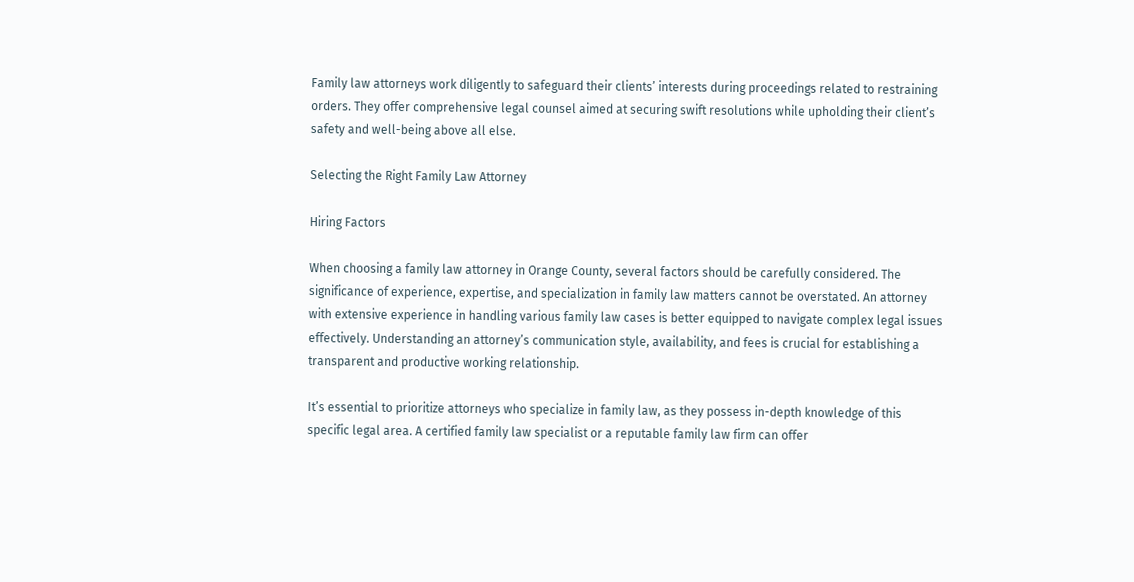Family law attorneys work diligently to safeguard their clients’ interests during proceedings related to restraining orders. They offer comprehensive legal counsel aimed at securing swift resolutions while upholding their client’s safety and well-being above all else.

Selecting the Right Family Law Attorney

Hiring Factors

When choosing a family law attorney in Orange County, several factors should be carefully considered. The significance of experience, expertise, and specialization in family law matters cannot be overstated. An attorney with extensive experience in handling various family law cases is better equipped to navigate complex legal issues effectively. Understanding an attorney’s communication style, availability, and fees is crucial for establishing a transparent and productive working relationship.

It’s essential to prioritize attorneys who specialize in family law, as they possess in-depth knowledge of this specific legal area. A certified family law specialist or a reputable family law firm can offer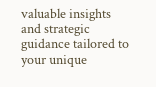valuable insights and strategic guidance tailored to your unique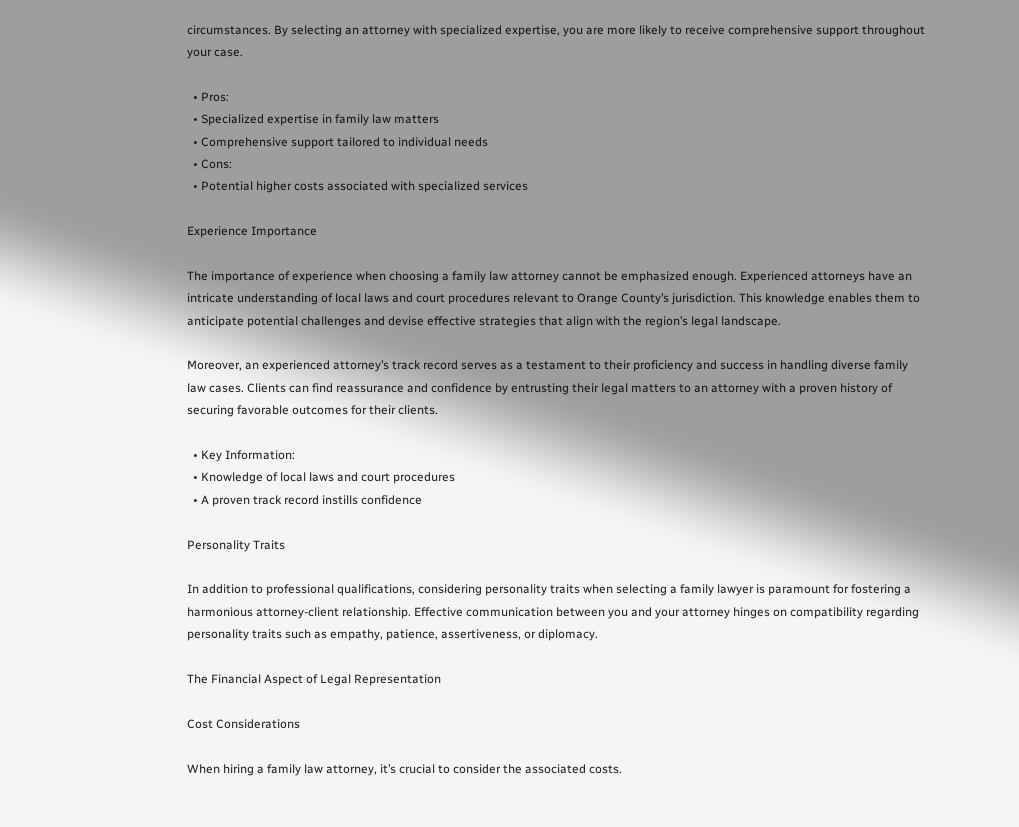circumstances. By selecting an attorney with specialized expertise, you are more likely to receive comprehensive support throughout your case.

  • Pros:
  • Specialized expertise in family law matters
  • Comprehensive support tailored to individual needs
  • Cons:
  • Potential higher costs associated with specialized services

Experience Importance

The importance of experience when choosing a family law attorney cannot be emphasized enough. Experienced attorneys have an intricate understanding of local laws and court procedures relevant to Orange County’s jurisdiction. This knowledge enables them to anticipate potential challenges and devise effective strategies that align with the region’s legal landscape.

Moreover, an experienced attorney’s track record serves as a testament to their proficiency and success in handling diverse family law cases. Clients can find reassurance and confidence by entrusting their legal matters to an attorney with a proven history of securing favorable outcomes for their clients.

  • Key Information:
  • Knowledge of local laws and court procedures
  • A proven track record instills confidence

Personality Traits

In addition to professional qualifications, considering personality traits when selecting a family lawyer is paramount for fostering a harmonious attorney-client relationship. Effective communication between you and your attorney hinges on compatibility regarding personality traits such as empathy, patience, assertiveness, or diplomacy.

The Financial Aspect of Legal Representation

Cost Considerations

When hiring a family law attorney, it’s crucial to consider the associated costs.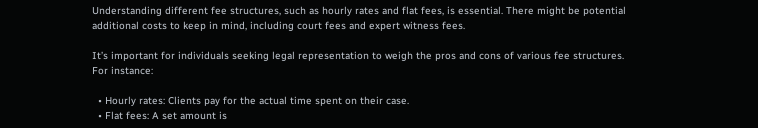Understanding different fee structures, such as hourly rates and flat fees, is essential. There might be potential additional costs to keep in mind, including court fees and expert witness fees.

It’s important for individuals seeking legal representation to weigh the pros and cons of various fee structures. For instance:

  • Hourly rates: Clients pay for the actual time spent on their case.
  • Flat fees: A set amount is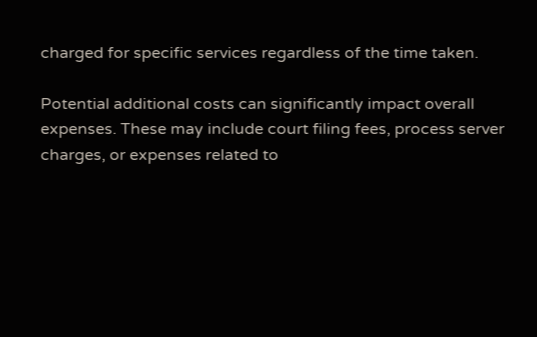charged for specific services regardless of the time taken.

Potential additional costs can significantly impact overall expenses. These may include court filing fees, process server charges, or expenses related to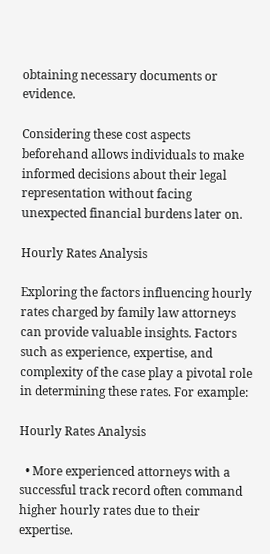obtaining necessary documents or evidence.

Considering these cost aspects beforehand allows individuals to make informed decisions about their legal representation without facing unexpected financial burdens later on.

Hourly Rates Analysis

Exploring the factors influencing hourly rates charged by family law attorneys can provide valuable insights. Factors such as experience, expertise, and complexity of the case play a pivotal role in determining these rates. For example:

Hourly Rates Analysis

  • More experienced attorneys with a successful track record often command higher hourly rates due to their expertise.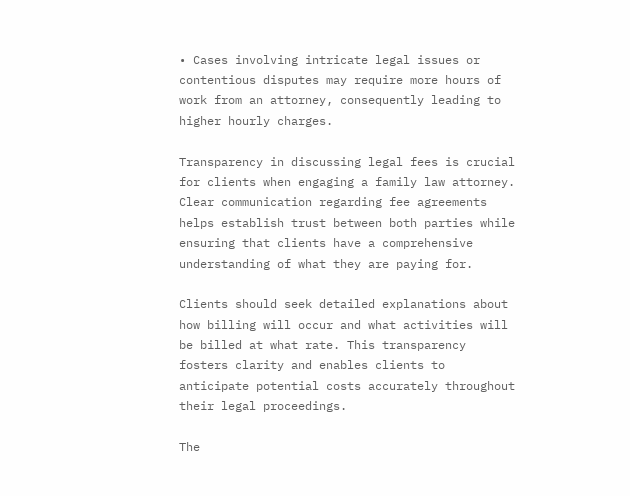• Cases involving intricate legal issues or contentious disputes may require more hours of work from an attorney, consequently leading to higher hourly charges.

Transparency in discussing legal fees is crucial for clients when engaging a family law attorney. Clear communication regarding fee agreements helps establish trust between both parties while ensuring that clients have a comprehensive understanding of what they are paying for.

Clients should seek detailed explanations about how billing will occur and what activities will be billed at what rate. This transparency fosters clarity and enables clients to anticipate potential costs accurately throughout their legal proceedings.

The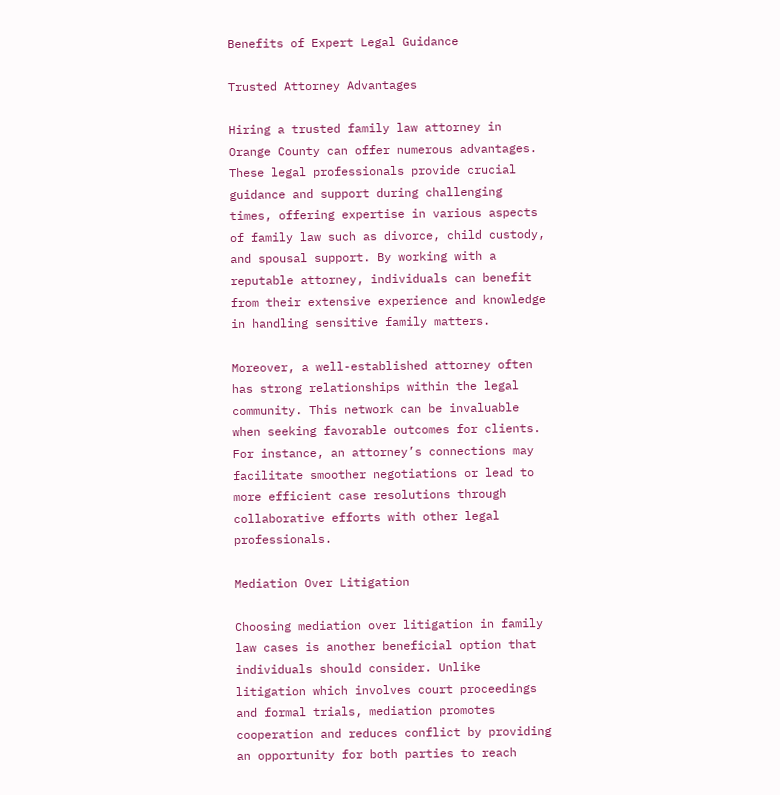Benefits of Expert Legal Guidance

Trusted Attorney Advantages

Hiring a trusted family law attorney in Orange County can offer numerous advantages. These legal professionals provide crucial guidance and support during challenging times, offering expertise in various aspects of family law such as divorce, child custody, and spousal support. By working with a reputable attorney, individuals can benefit from their extensive experience and knowledge in handling sensitive family matters.

Moreover, a well-established attorney often has strong relationships within the legal community. This network can be invaluable when seeking favorable outcomes for clients. For instance, an attorney’s connections may facilitate smoother negotiations or lead to more efficient case resolutions through collaborative efforts with other legal professionals.

Mediation Over Litigation

Choosing mediation over litigation in family law cases is another beneficial option that individuals should consider. Unlike litigation which involves court proceedings and formal trials, mediation promotes cooperation and reduces conflict by providing an opportunity for both parties to reach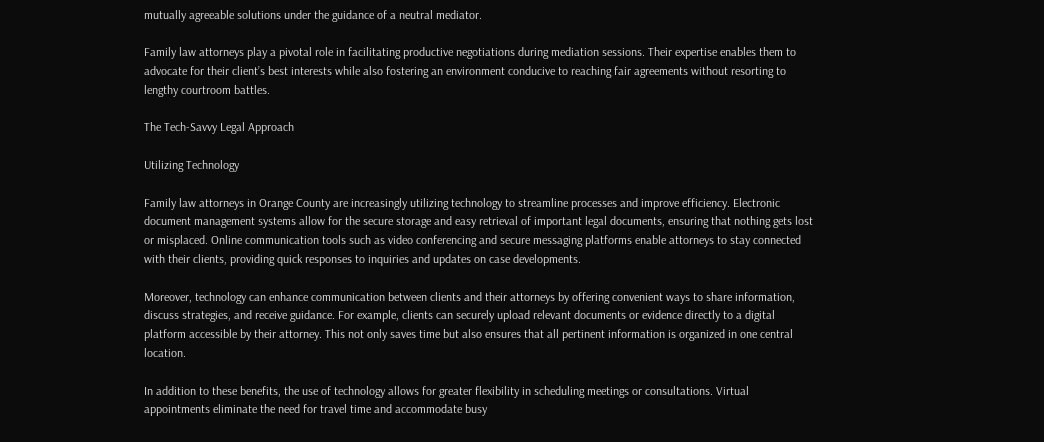mutually agreeable solutions under the guidance of a neutral mediator.

Family law attorneys play a pivotal role in facilitating productive negotiations during mediation sessions. Their expertise enables them to advocate for their client’s best interests while also fostering an environment conducive to reaching fair agreements without resorting to lengthy courtroom battles.

The Tech-Savvy Legal Approach

Utilizing Technology

Family law attorneys in Orange County are increasingly utilizing technology to streamline processes and improve efficiency. Electronic document management systems allow for the secure storage and easy retrieval of important legal documents, ensuring that nothing gets lost or misplaced. Online communication tools such as video conferencing and secure messaging platforms enable attorneys to stay connected with their clients, providing quick responses to inquiries and updates on case developments.

Moreover, technology can enhance communication between clients and their attorneys by offering convenient ways to share information, discuss strategies, and receive guidance. For example, clients can securely upload relevant documents or evidence directly to a digital platform accessible by their attorney. This not only saves time but also ensures that all pertinent information is organized in one central location.

In addition to these benefits, the use of technology allows for greater flexibility in scheduling meetings or consultations. Virtual appointments eliminate the need for travel time and accommodate busy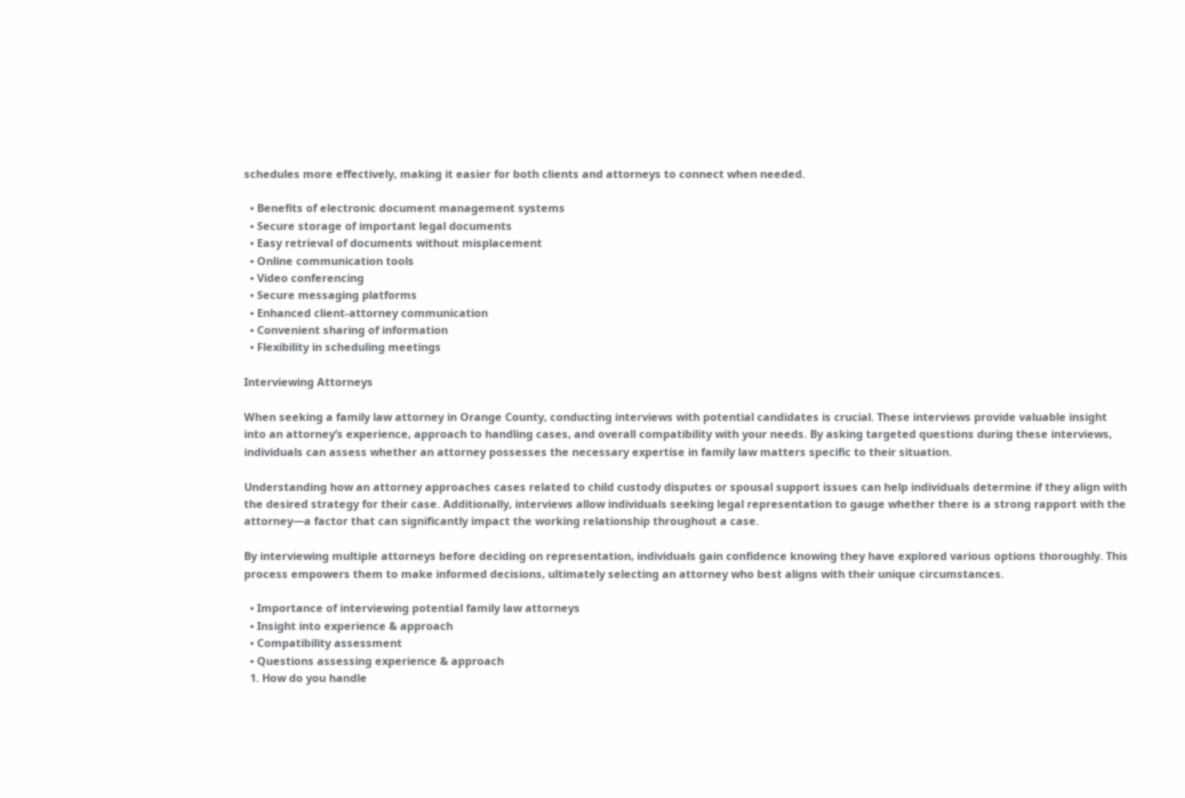schedules more effectively, making it easier for both clients and attorneys to connect when needed.

  • Benefits of electronic document management systems
  • Secure storage of important legal documents
  • Easy retrieval of documents without misplacement
  • Online communication tools
  • Video conferencing
  • Secure messaging platforms
  • Enhanced client-attorney communication
  • Convenient sharing of information
  • Flexibility in scheduling meetings

Interviewing Attorneys

When seeking a family law attorney in Orange County, conducting interviews with potential candidates is crucial. These interviews provide valuable insight into an attorney’s experience, approach to handling cases, and overall compatibility with your needs. By asking targeted questions during these interviews, individuals can assess whether an attorney possesses the necessary expertise in family law matters specific to their situation.

Understanding how an attorney approaches cases related to child custody disputes or spousal support issues can help individuals determine if they align with the desired strategy for their case. Additionally, interviews allow individuals seeking legal representation to gauge whether there is a strong rapport with the attorney—a factor that can significantly impact the working relationship throughout a case.

By interviewing multiple attorneys before deciding on representation, individuals gain confidence knowing they have explored various options thoroughly. This process empowers them to make informed decisions, ultimately selecting an attorney who best aligns with their unique circumstances.

  • Importance of interviewing potential family law attorneys
  • Insight into experience & approach
  • Compatibility assessment
  • Questions assessing experience & approach
  1. How do you handle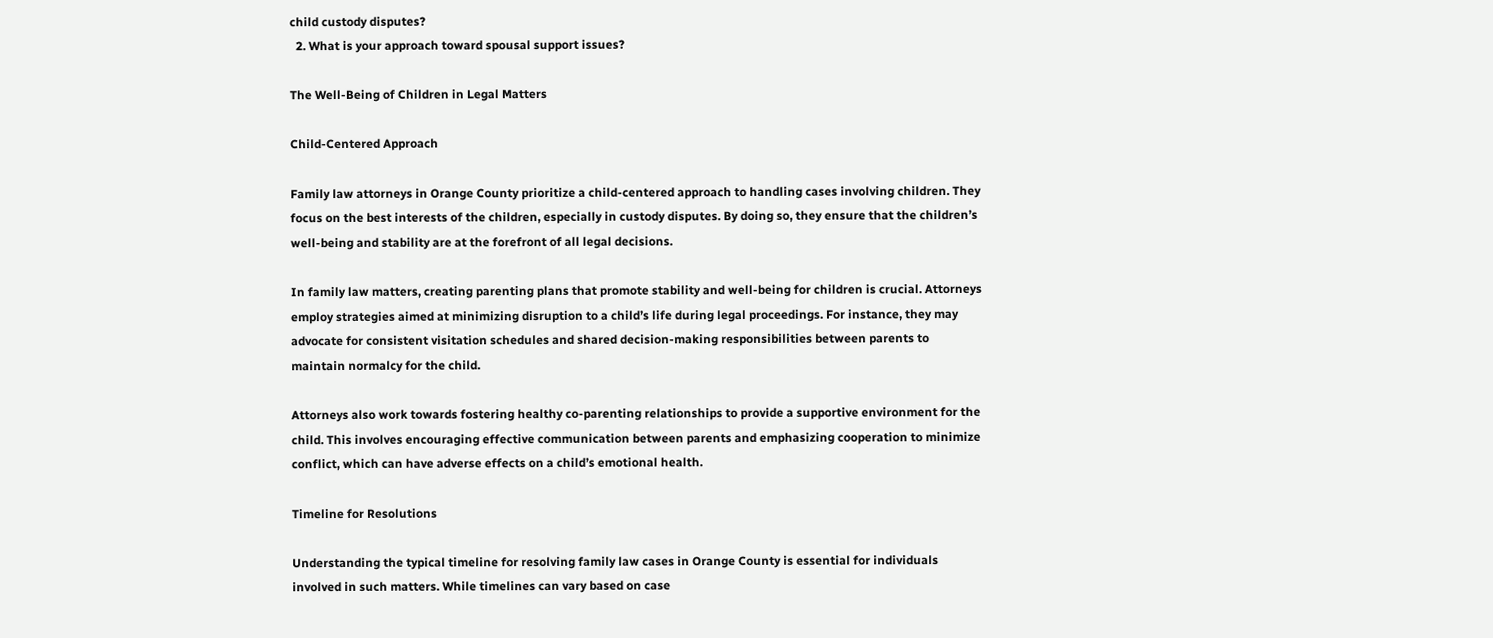child custody disputes?
  2. What is your approach toward spousal support issues?

The Well-Being of Children in Legal Matters

Child-Centered Approach

Family law attorneys in Orange County prioritize a child-centered approach to handling cases involving children. They focus on the best interests of the children, especially in custody disputes. By doing so, they ensure that the children’s well-being and stability are at the forefront of all legal decisions.

In family law matters, creating parenting plans that promote stability and well-being for children is crucial. Attorneys employ strategies aimed at minimizing disruption to a child’s life during legal proceedings. For instance, they may advocate for consistent visitation schedules and shared decision-making responsibilities between parents to maintain normalcy for the child.

Attorneys also work towards fostering healthy co-parenting relationships to provide a supportive environment for the child. This involves encouraging effective communication between parents and emphasizing cooperation to minimize conflict, which can have adverse effects on a child’s emotional health.

Timeline for Resolutions

Understanding the typical timeline for resolving family law cases in Orange County is essential for individuals involved in such matters. While timelines can vary based on case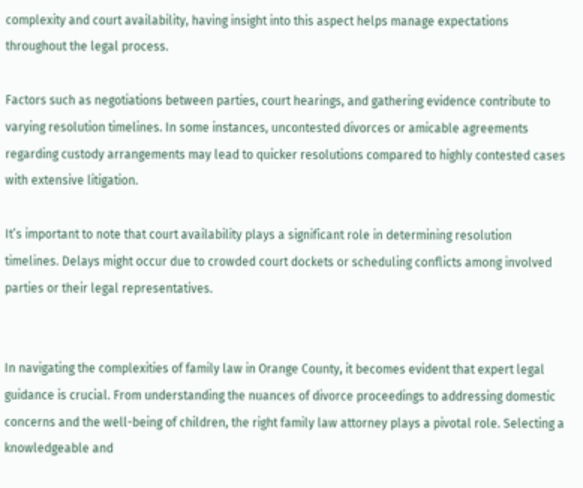complexity and court availability, having insight into this aspect helps manage expectations throughout the legal process.

Factors such as negotiations between parties, court hearings, and gathering evidence contribute to varying resolution timelines. In some instances, uncontested divorces or amicable agreements regarding custody arrangements may lead to quicker resolutions compared to highly contested cases with extensive litigation.

It’s important to note that court availability plays a significant role in determining resolution timelines. Delays might occur due to crowded court dockets or scheduling conflicts among involved parties or their legal representatives.


In navigating the complexities of family law in Orange County, it becomes evident that expert legal guidance is crucial. From understanding the nuances of divorce proceedings to addressing domestic concerns and the well-being of children, the right family law attorney plays a pivotal role. Selecting a knowledgeable and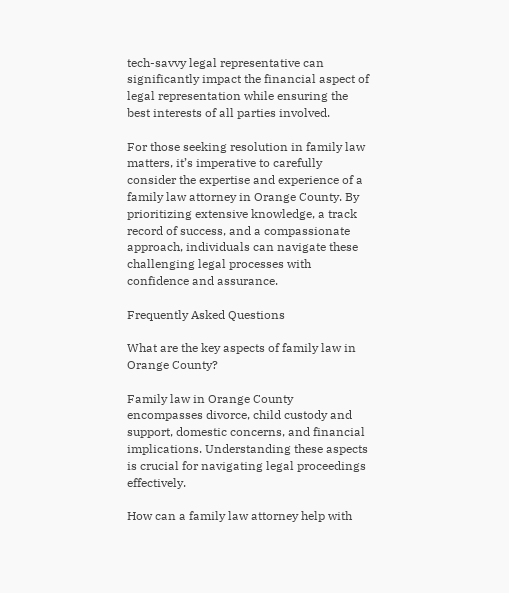tech-savvy legal representative can significantly impact the financial aspect of legal representation while ensuring the best interests of all parties involved.

For those seeking resolution in family law matters, it’s imperative to carefully consider the expertise and experience of a family law attorney in Orange County. By prioritizing extensive knowledge, a track record of success, and a compassionate approach, individuals can navigate these challenging legal processes with confidence and assurance.

Frequently Asked Questions

What are the key aspects of family law in Orange County?

Family law in Orange County encompasses divorce, child custody and support, domestic concerns, and financial implications. Understanding these aspects is crucial for navigating legal proceedings effectively.

How can a family law attorney help with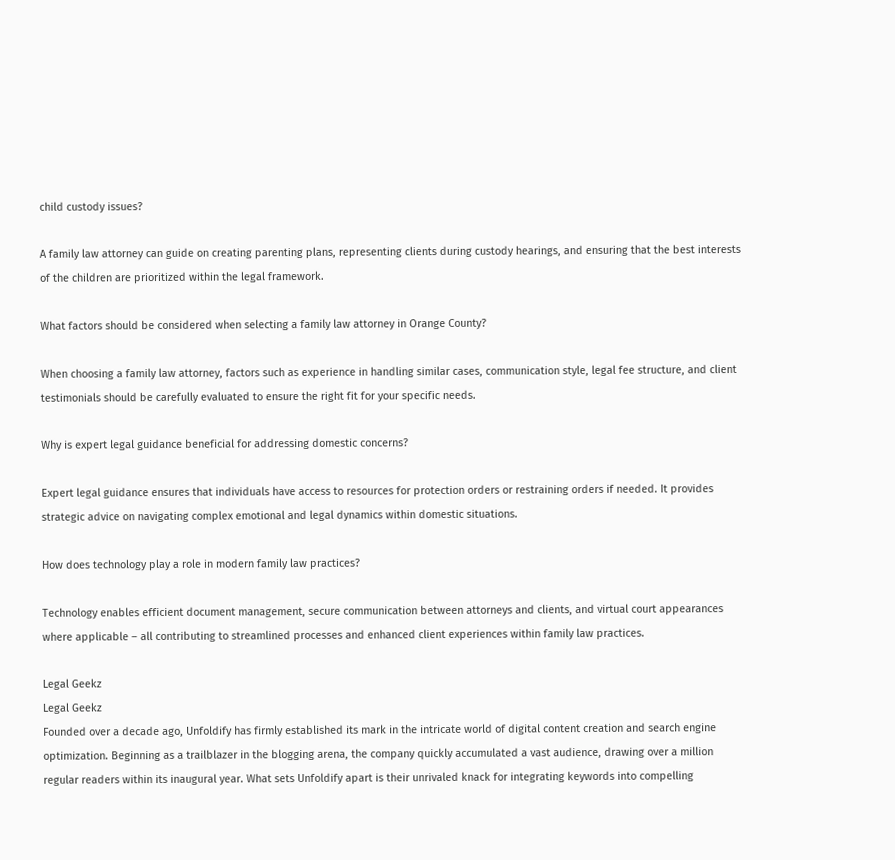child custody issues?

A family law attorney can guide on creating parenting plans, representing clients during custody hearings, and ensuring that the best interests of the children are prioritized within the legal framework.

What factors should be considered when selecting a family law attorney in Orange County?

When choosing a family law attorney, factors such as experience in handling similar cases, communication style, legal fee structure, and client testimonials should be carefully evaluated to ensure the right fit for your specific needs.

Why is expert legal guidance beneficial for addressing domestic concerns?

Expert legal guidance ensures that individuals have access to resources for protection orders or restraining orders if needed. It provides strategic advice on navigating complex emotional and legal dynamics within domestic situations.

How does technology play a role in modern family law practices?

Technology enables efficient document management, secure communication between attorneys and clients, and virtual court appearances where applicable – all contributing to streamlined processes and enhanced client experiences within family law practices.

Legal Geekz
Legal Geekz
Founded over a decade ago, Unfoldify has firmly established its mark in the intricate world of digital content creation and search engine optimization. Beginning as a trailblazer in the blogging arena, the company quickly accumulated a vast audience, drawing over a million regular readers within its inaugural year. What sets Unfoldify apart is their unrivaled knack for integrating keywords into compelling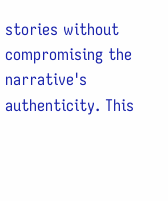stories without compromising the narrative's authenticity. This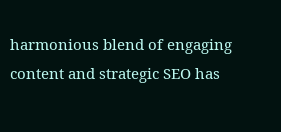harmonious blend of engaging content and strategic SEO has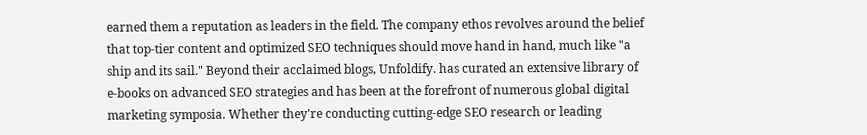earned them a reputation as leaders in the field. The company ethos revolves around the belief that top-tier content and optimized SEO techniques should move hand in hand, much like "a ship and its sail." Beyond their acclaimed blogs, Unfoldify. has curated an extensive library of e-books on advanced SEO strategies and has been at the forefront of numerous global digital marketing symposia. Whether they're conducting cutting-edge SEO research or leading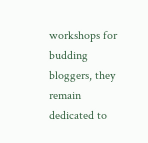workshops for budding bloggers, they remain dedicated to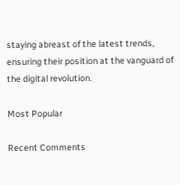staying abreast of the latest trends, ensuring their position at the vanguard of the digital revolution.

Most Popular

Recent Comments